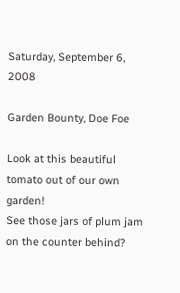Saturday, September 6, 2008

Garden Bounty, Doe Foe

Look at this beautiful tomato out of our own garden!
See those jars of plum jam on the counter behind?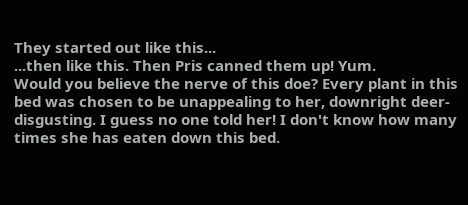They started out like this...
...then like this. Then Pris canned them up! Yum.
Would you believe the nerve of this doe? Every plant in this bed was chosen to be unappealing to her, downright deer-disgusting. I guess no one told her! I don't know how many times she has eaten down this bed.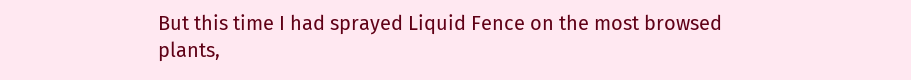But this time I had sprayed Liquid Fence on the most browsed plants,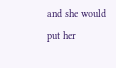and she would put her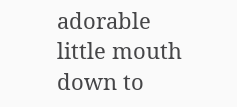adorable little mouth down to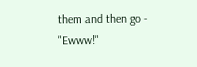them and then go - "Ewww!"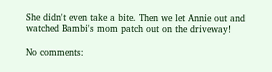She didn't even take a bite. Then we let Annie out and watched Bambi's mom patch out on the driveway!

No comments: